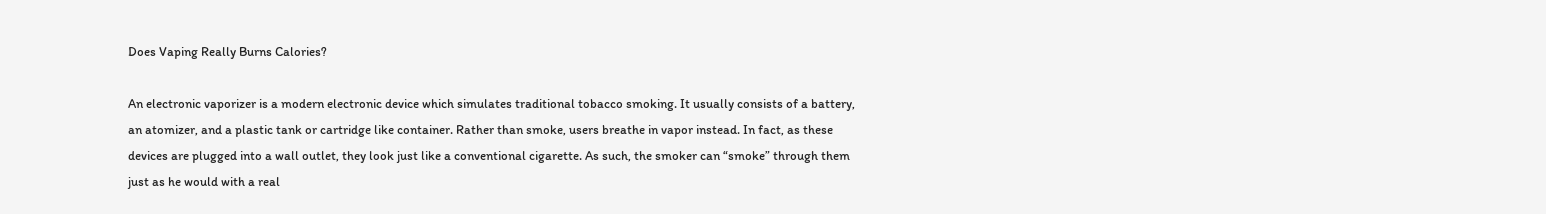Does Vaping Really Burns Calories?

An electronic vaporizer is a modern electronic device which simulates traditional tobacco smoking. It usually consists of a battery, an atomizer, and a plastic tank or cartridge like container. Rather than smoke, users breathe in vapor instead. In fact, as these devices are plugged into a wall outlet, they look just like a conventional cigarette. As such, the smoker can “smoke” through them just as he would with a real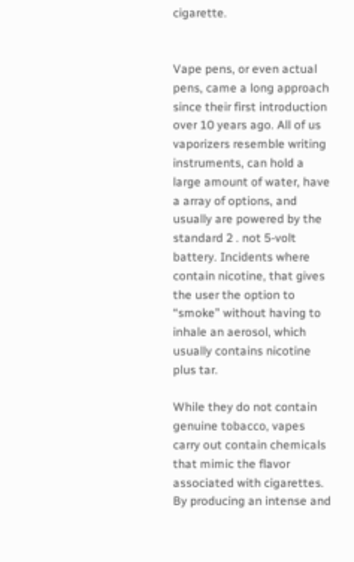cigarette.


Vape pens, or even actual pens, came a long approach since their first introduction over 10 years ago. All of us vaporizers resemble writing instruments, can hold a large amount of water, have a array of options, and usually are powered by the standard 2 . not 5-volt battery. Incidents where contain nicotine, that gives the user the option to “smoke” without having to inhale an aerosol, which usually contains nicotine plus tar.

While they do not contain genuine tobacco, vapes carry out contain chemicals that mimic the flavor associated with cigarettes. By producing an intense and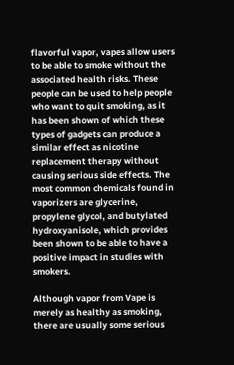flavorful vapor, vapes allow users to be able to smoke without the associated health risks. These people can be used to help people who want to quit smoking, as it has been shown of which these types of gadgets can produce a similar effect as nicotine replacement therapy without causing serious side effects. The most common chemicals found in vaporizers are glycerine, propylene glycol, and butylated hydroxyanisole, which provides been shown to be able to have a positive impact in studies with smokers.

Although vapor from Vape is merely as healthy as smoking, there are usually some serious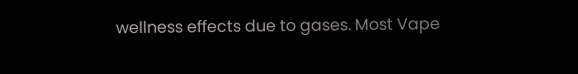wellness effects due to gases. Most Vape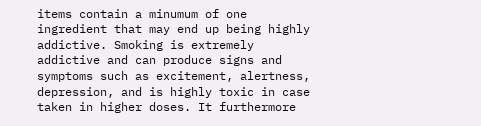items contain a minumum of one ingredient that may end up being highly addictive. Smoking is extremely addictive and can produce signs and symptoms such as excitement, alertness, depression, and is highly toxic in case taken in higher doses. It furthermore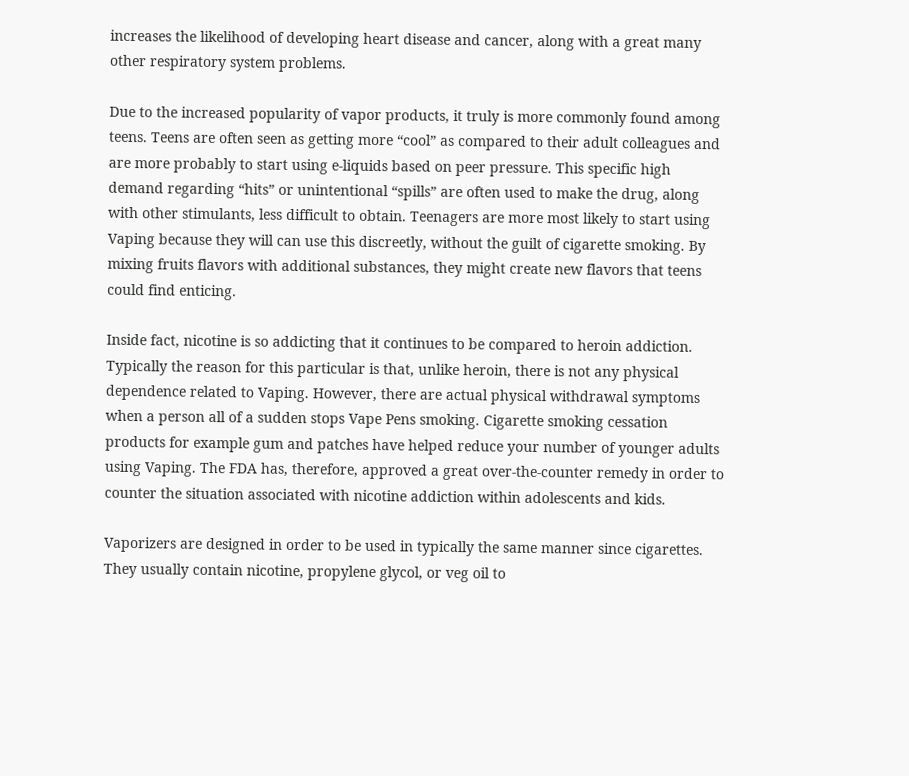increases the likelihood of developing heart disease and cancer, along with a great many other respiratory system problems.

Due to the increased popularity of vapor products, it truly is more commonly found among teens. Teens are often seen as getting more “cool” as compared to their adult colleagues and are more probably to start using e-liquids based on peer pressure. This specific high demand regarding “hits” or unintentional “spills” are often used to make the drug, along with other stimulants, less difficult to obtain. Teenagers are more most likely to start using Vaping because they will can use this discreetly, without the guilt of cigarette smoking. By mixing fruits flavors with additional substances, they might create new flavors that teens could find enticing.

Inside fact, nicotine is so addicting that it continues to be compared to heroin addiction. Typically the reason for this particular is that, unlike heroin, there is not any physical dependence related to Vaping. However, there are actual physical withdrawal symptoms when a person all of a sudden stops Vape Pens smoking. Cigarette smoking cessation products for example gum and patches have helped reduce your number of younger adults using Vaping. The FDA has, therefore, approved a great over-the-counter remedy in order to counter the situation associated with nicotine addiction within adolescents and kids.

Vaporizers are designed in order to be used in typically the same manner since cigarettes. They usually contain nicotine, propylene glycol, or veg oil to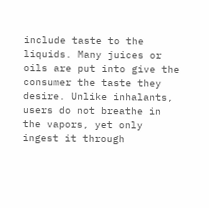include taste to the liquids. Many juices or oils are put into give the consumer the taste they desire. Unlike inhalants, users do not breathe in the vapors, yet only ingest it through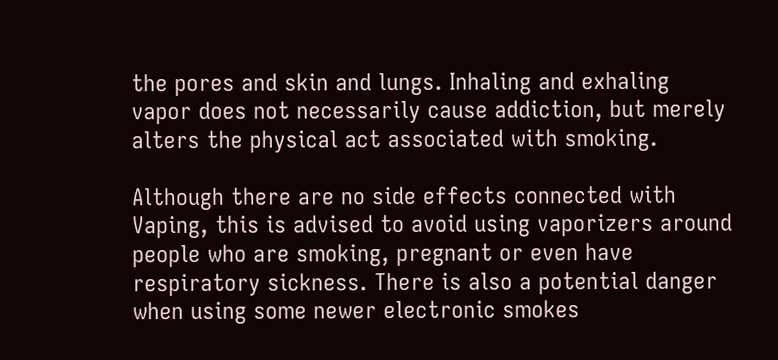the pores and skin and lungs. Inhaling and exhaling vapor does not necessarily cause addiction, but merely alters the physical act associated with smoking.

Although there are no side effects connected with Vaping, this is advised to avoid using vaporizers around people who are smoking, pregnant or even have respiratory sickness. There is also a potential danger when using some newer electronic smokes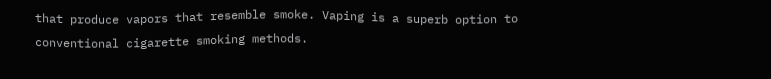that produce vapors that resemble smoke. Vaping is a superb option to conventional cigarette smoking methods.